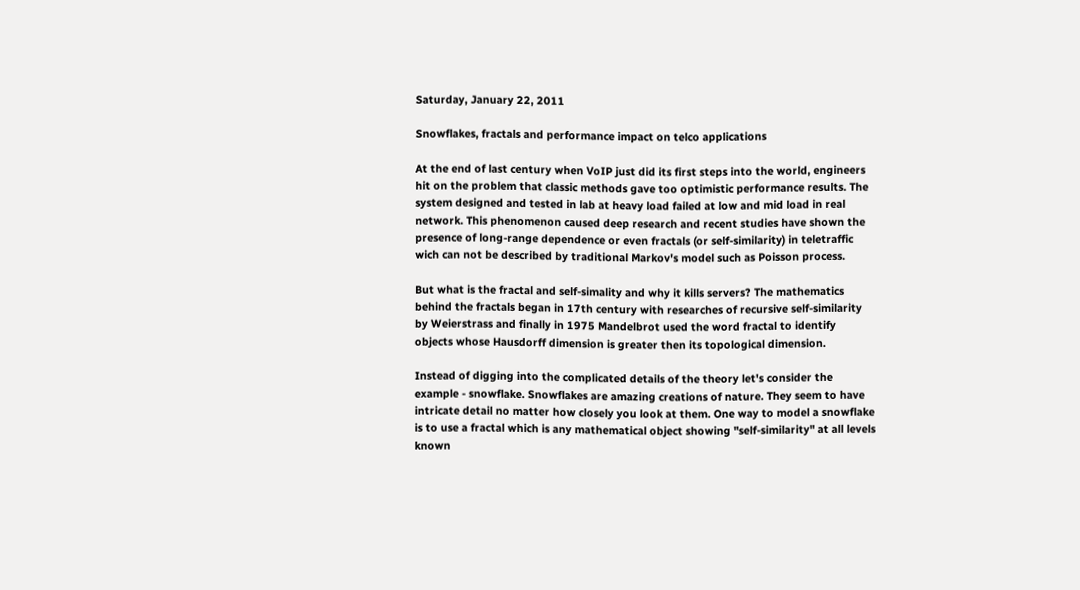Saturday, January 22, 2011

Snowflakes, fractals and performance impact on telco applications

At the end of last century when VoIP just did its first steps into the world, engineers hit on the problem that classic methods gave too optimistic performance results. The system designed and tested in lab at heavy load failed at low and mid load in real network. This phenomenon caused deep research and recent studies have shown the presence of long-range dependence or even fractals (or self-similarity) in teletraffic wich can not be described by traditional Markov's model such as Poisson process.

But what is the fractal and self-simality and why it kills servers? The mathematics behind the fractals began in 17th century with researches of recursive self-similarity by Weierstrass and finally in 1975 Mandelbrot used the word fractal to identify objects whose Hausdorff dimension is greater then its topological dimension.

Instead of digging into the complicated details of the theory let's consider the example - snowflake. Snowflakes are amazing creations of nature. They seem to have intricate detail no matter how closely you look at them. One way to model a snowflake is to use a fractal which is any mathematical object showing "self-similarity" at all levels known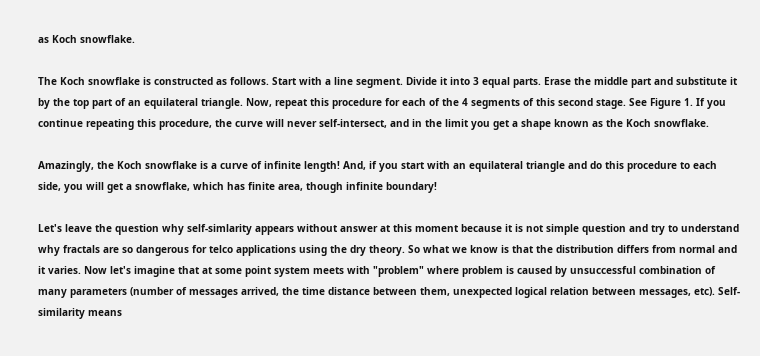as Koch snowflake.

The Koch snowflake is constructed as follows. Start with a line segment. Divide it into 3 equal parts. Erase the middle part and substitute it by the top part of an equilateral triangle. Now, repeat this procedure for each of the 4 segments of this second stage. See Figure 1. If you continue repeating this procedure, the curve will never self-intersect, and in the limit you get a shape known as the Koch snowflake.

Amazingly, the Koch snowflake is a curve of infinite length! And, if you start with an equilateral triangle and do this procedure to each side, you will get a snowflake, which has finite area, though infinite boundary!

Let's leave the question why self-simlarity appears without answer at this moment because it is not simple question and try to understand why fractals are so dangerous for telco applications using the dry theory. So what we know is that the distribution differs from normal and it varies. Now let's imagine that at some point system meets with "problem" where problem is caused by unsuccessful combination of many parameters (number of messages arrived, the time distance between them, unexpected logical relation between messages, etc). Self-similarity means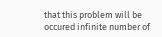that this problem will be occured infinite number of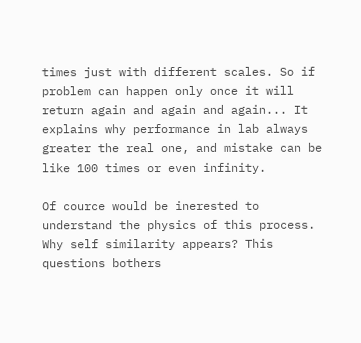times just with different scales. So if problem can happen only once it will return again and again and again... It explains why performance in lab always greater the real one, and mistake can be like 100 times or even infinity.

Of cource would be inerested to understand the physics of this process. Why self similarity appears? This questions bothers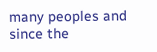many peoples and since the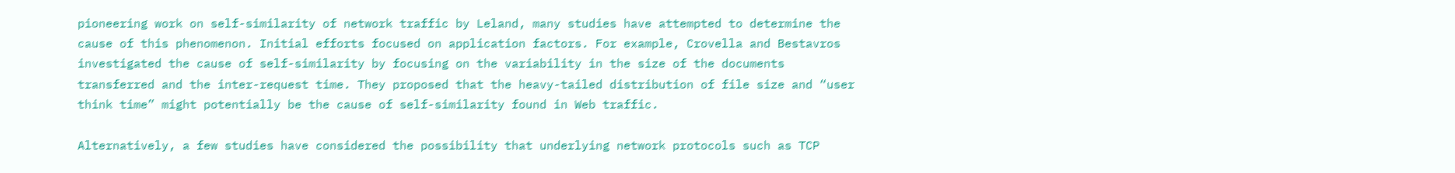pioneering work on self-similarity of network traffic by Leland, many studies have attempted to determine the cause of this phenomenon. Initial efforts focused on application factors. For example, Crovella and Bestavros investigated the cause of self-similarity by focusing on the variability in the size of the documents transferred and the inter-request time. They proposed that the heavy-tailed distribution of file size and “user think time” might potentially be the cause of self-similarity found in Web traffic.

Alternatively, a few studies have considered the possibility that underlying network protocols such as TCP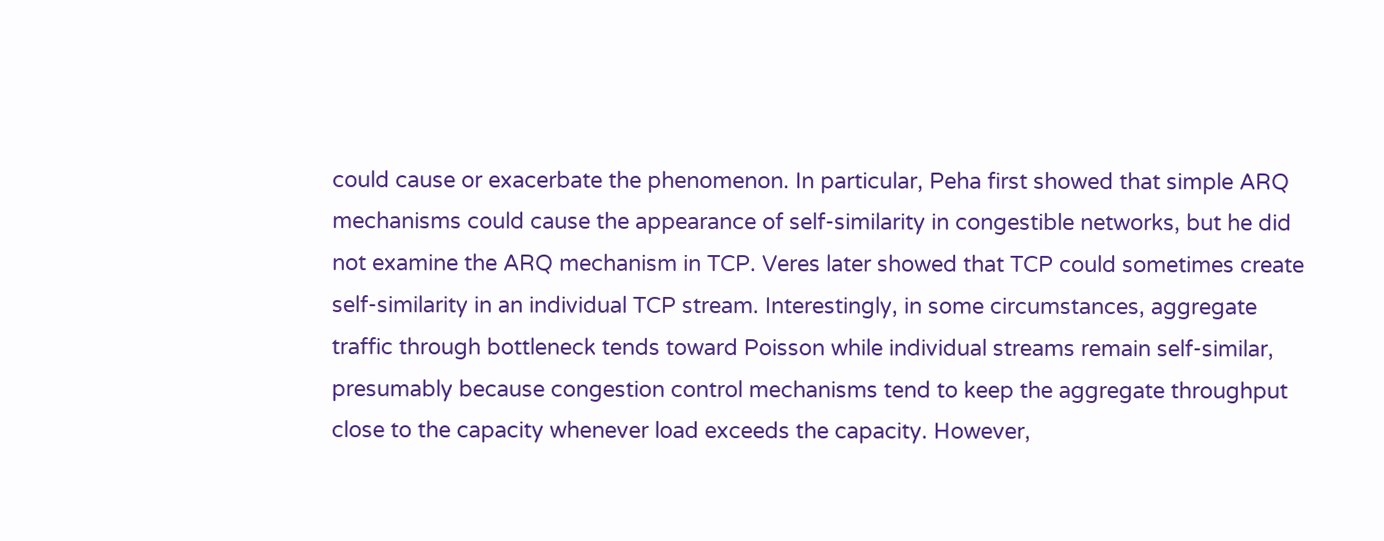could cause or exacerbate the phenomenon. In particular, Peha first showed that simple ARQ mechanisms could cause the appearance of self-similarity in congestible networks, but he did not examine the ARQ mechanism in TCP. Veres later showed that TCP could sometimes create self-similarity in an individual TCP stream. Interestingly, in some circumstances, aggregate traffic through bottleneck tends toward Poisson while individual streams remain self-similar, presumably because congestion control mechanisms tend to keep the aggregate throughput close to the capacity whenever load exceeds the capacity. However,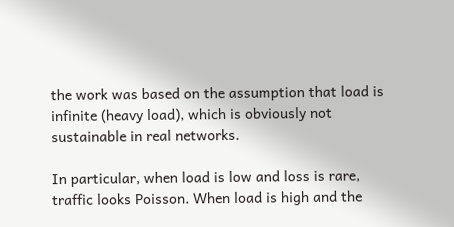the work was based on the assumption that load is infinite (heavy load), which is obviously not sustainable in real networks.

In particular, when load is low and loss is rare, traffic looks Poisson. When load is high and the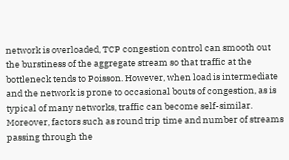network is overloaded, TCP congestion control can smooth out the burstiness of the aggregate stream so that traffic at the bottleneck tends to Poisson. However, when load is intermediate and the network is prone to occasional bouts of congestion, as is typical of many networks, traffic can become self-similar. Moreover, factors such as round trip time and number of streams passing through the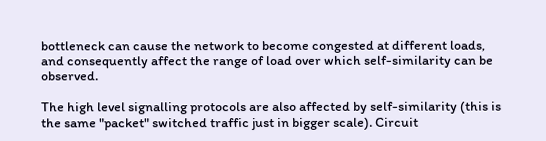bottleneck can cause the network to become congested at different loads, and consequently affect the range of load over which self-similarity can be observed.

The high level signalling protocols are also affected by self-similarity (this is the same "packet" switched traffic just in bigger scale). Circuit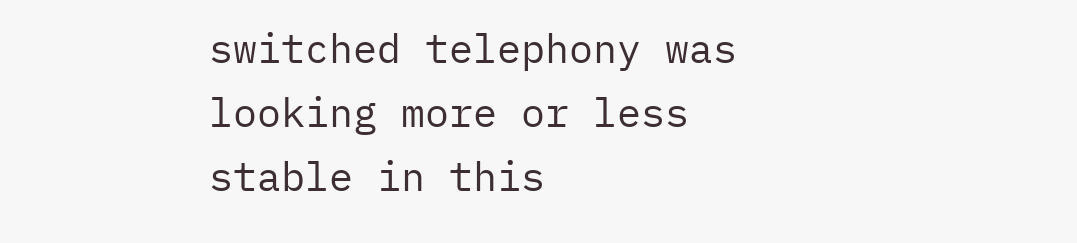switched telephony was looking more or less stable in this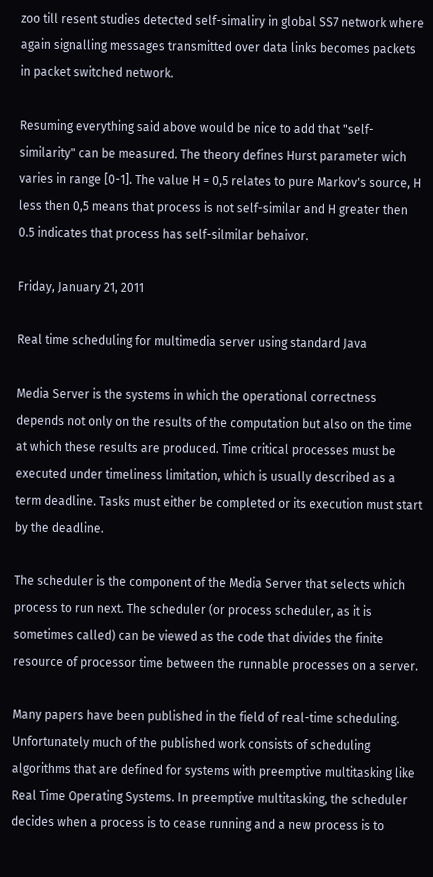zoo till resent studies detected self-simaliry in global SS7 network where again signalling messages transmitted over data links becomes packets in packet switched network.

Resuming everything said above would be nice to add that "self-similarity" can be measured. The theory defines Hurst parameter wich varies in range [0-1]. The value H = 0,5 relates to pure Markov's source, H less then 0,5 means that process is not self-similar and H greater then 0.5 indicates that process has self-silmilar behaivor.

Friday, January 21, 2011

Real time scheduling for multimedia server using standard Java

Media Server is the systems in which the operational correctness depends not only on the results of the computation but also on the time at which these results are produced. Time critical processes must be executed under timeliness limitation, which is usually described as a term deadline. Tasks must either be completed or its execution must start by the deadline.

The scheduler is the component of the Media Server that selects which process to run next. The scheduler (or process scheduler, as it is sometimes called) can be viewed as the code that divides the finite resource of processor time between the runnable processes on a server.

Many papers have been published in the field of real-time scheduling. Unfortunately much of the published work consists of scheduling algorithms that are defined for systems with preemptive multitasking like Real Time Operating Systems. In preemptive multitasking, the scheduler decides when a process is to cease running and a new process is to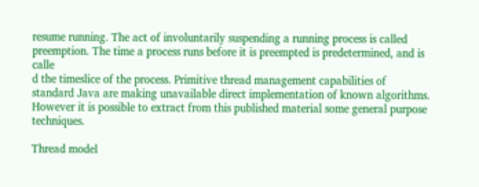resume running. The act of involuntarily suspending a running process is called preemption. The time a process runs before it is preempted is predetermined, and is calle
d the timeslice of the process. Primitive thread management capabilities of standard Java are making unavailable direct implementation of known algorithms. However it is possible to extract from this published material some general purpose techniques.

Thread model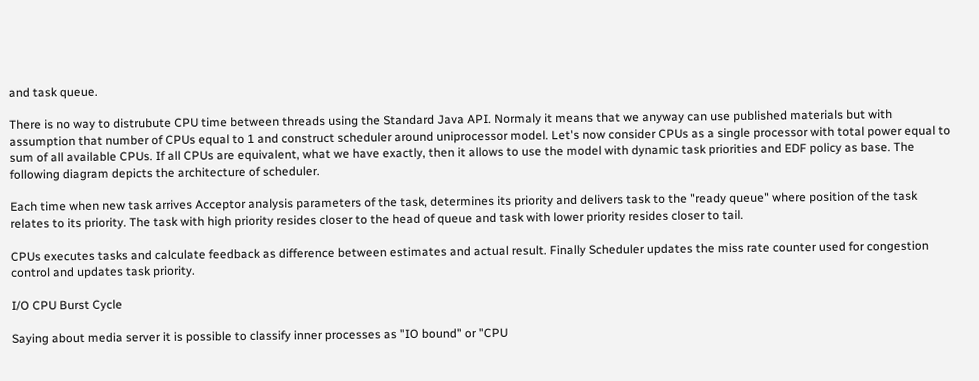and task queue.

There is no way to distrubute CPU time between threads using the Standard Java API. Normaly it means that we anyway can use published materials but with assumption that number of CPUs equal to 1 and construct scheduler around uniprocessor model. Let's now consider CPUs as a single processor with total power equal to sum of all available CPUs. If all CPUs are equivalent, what we have exactly, then it allows to use the model with dynamic task priorities and EDF policy as base. The following diagram depicts the architecture of scheduler.

Each time when new task arrives Acceptor analysis parameters of the task, determines its priority and delivers task to the "ready queue" where position of the task relates to its priority. The task with high priority resides closer to the head of queue and task with lower priority resides closer to tail.

CPUs executes tasks and calculate feedback as difference between estimates and actual result. Finally Scheduler updates the miss rate counter used for congestion control and updates task priority.

I/O CPU Burst Cycle

Saying about media server it is possible to classify inner processes as "IO bound" or "CPU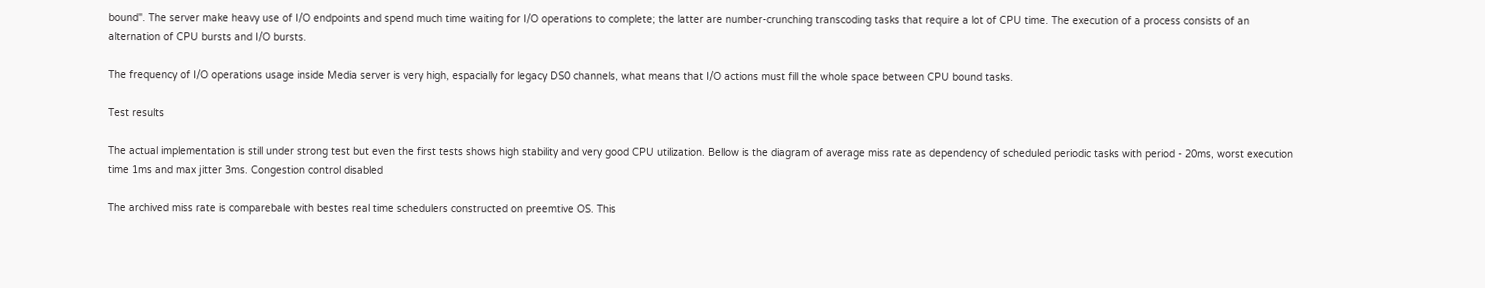bound". The server make heavy use of I/O endpoints and spend much time waiting for I/O operations to complete; the latter are number-crunching transcoding tasks that require a lot of CPU time. The execution of a process consists of an alternation of CPU bursts and I/O bursts.

The frequency of I/O operations usage inside Media server is very high, espacially for legacy DS0 channels, what means that I/O actions must fill the whole space between CPU bound tasks.

Test results

The actual implementation is still under strong test but even the first tests shows high stability and very good CPU utilization. Bellow is the diagram of average miss rate as dependency of scheduled periodic tasks with period - 20ms, worst execution time 1ms and max jitter 3ms. Congestion control disabled

The archived miss rate is comparebale with bestes real time schedulers constructed on preemtive OS. This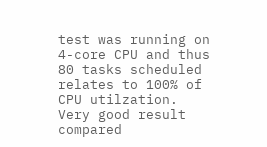test was running on 4-core CPU and thus 80 tasks scheduled relates to 100% of CPU utilzation. Very good result compared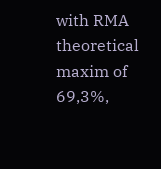with RMA theoretical maxim of 69,3%,